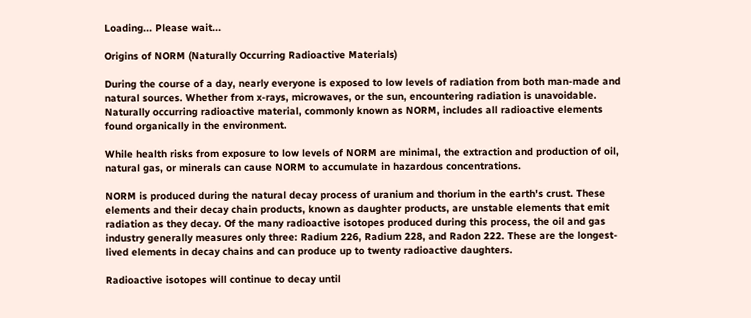Loading... Please wait...

Origins of NORM (Naturally Occurring Radioactive Materials)

During the course of a day, nearly everyone is exposed to low levels of radiation from both man-made and natural sources. Whether from x-rays, microwaves, or the sun, encountering radiation is unavoidable. Naturally occurring radioactive material, commonly known as NORM, includes all radioactive elements found organically in the environment.

While health risks from exposure to low levels of NORM are minimal, the extraction and production of oil, natural gas, or minerals can cause NORM to accumulate in hazardous concentrations.

NORM is produced during the natural decay process of uranium and thorium in the earth's crust. These elements and their decay chain products, known as daughter products, are unstable elements that emit radiation as they decay. Of the many radioactive isotopes produced during this process, the oil and gas industry generally measures only three: Radium 226, Radium 228, and Radon 222. These are the longest-lived elements in decay chains and can produce up to twenty radioactive daughters.

Radioactive isotopes will continue to decay until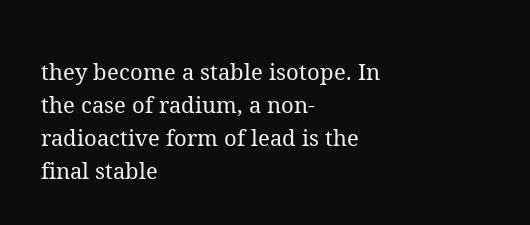they become a stable isotope. In the case of radium, a non-radioactive form of lead is the final stable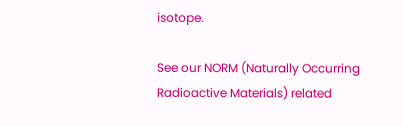isotope.

See our NORM (Naturally Occurring Radioactive Materials) related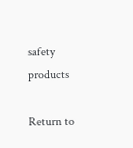safety products

Return to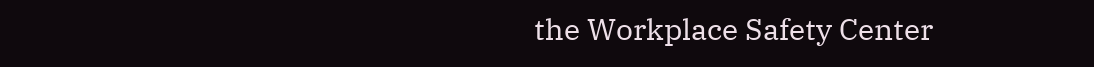the Workplace Safety Center